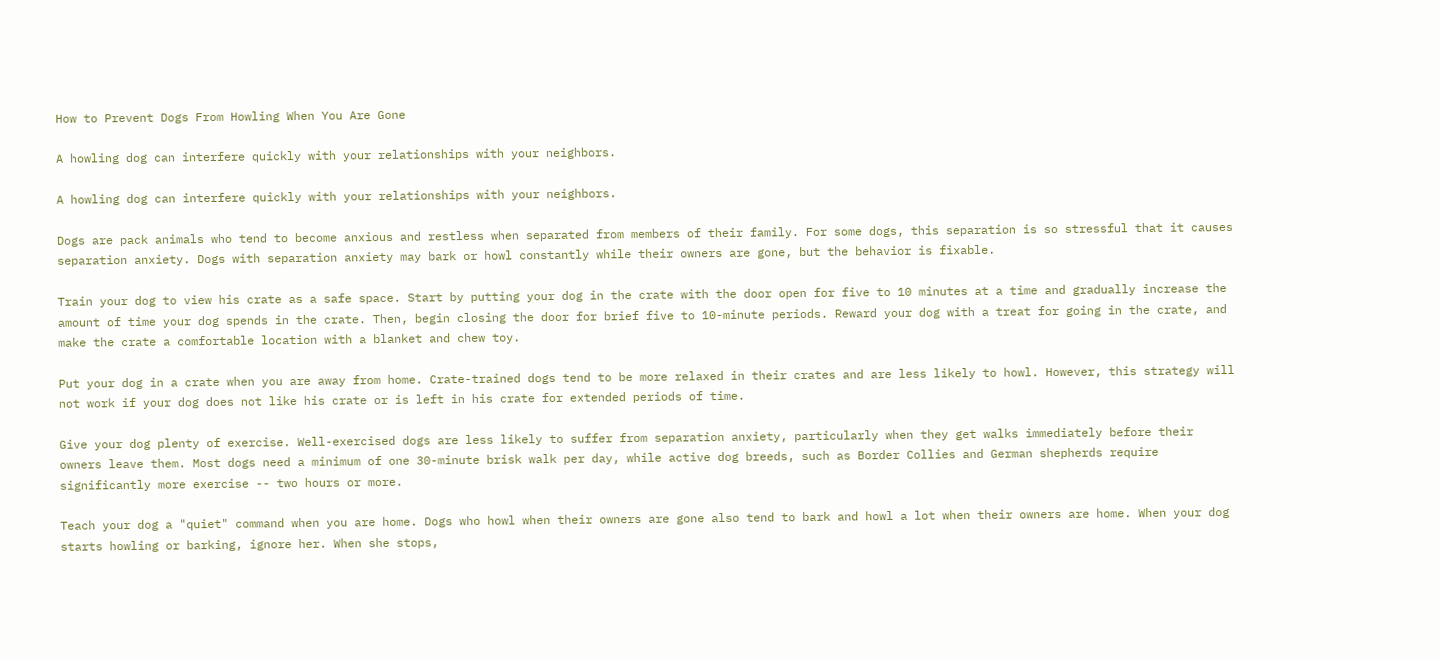How to Prevent Dogs From Howling When You Are Gone

A howling dog can interfere quickly with your relationships with your neighbors.

A howling dog can interfere quickly with your relationships with your neighbors.

Dogs are pack animals who tend to become anxious and restless when separated from members of their family. For some dogs, this separation is so stressful that it causes separation anxiety. Dogs with separation anxiety may bark or howl constantly while their owners are gone, but the behavior is fixable.

Train your dog to view his crate as a safe space. Start by putting your dog in the crate with the door open for five to 10 minutes at a time and gradually increase the amount of time your dog spends in the crate. Then, begin closing the door for brief five to 10-minute periods. Reward your dog with a treat for going in the crate, and make the crate a comfortable location with a blanket and chew toy.

Put your dog in a crate when you are away from home. Crate-trained dogs tend to be more relaxed in their crates and are less likely to howl. However, this strategy will not work if your dog does not like his crate or is left in his crate for extended periods of time.

Give your dog plenty of exercise. Well-exercised dogs are less likely to suffer from separation anxiety, particularly when they get walks immediately before their owners leave them. Most dogs need a minimum of one 30-minute brisk walk per day, while active dog breeds, such as Border Collies and German shepherds require significantly more exercise -- two hours or more.

Teach your dog a "quiet" command when you are home. Dogs who howl when their owners are gone also tend to bark and howl a lot when their owners are home. When your dog starts howling or barking, ignore her. When she stops,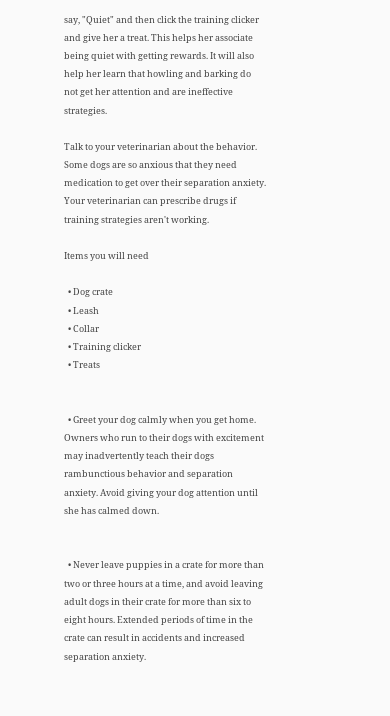say, "Quiet" and then click the training clicker and give her a treat. This helps her associate being quiet with getting rewards. It will also help her learn that howling and barking do not get her attention and are ineffective strategies.

Talk to your veterinarian about the behavior. Some dogs are so anxious that they need medication to get over their separation anxiety. Your veterinarian can prescribe drugs if training strategies aren't working.

Items you will need

  • Dog crate
  • Leash
  • Collar
  • Training clicker
  • Treats


  • Greet your dog calmly when you get home. Owners who run to their dogs with excitement may inadvertently teach their dogs rambunctious behavior and separation anxiety. Avoid giving your dog attention until she has calmed down.


  • Never leave puppies in a crate for more than two or three hours at a time, and avoid leaving adult dogs in their crate for more than six to eight hours. Extended periods of time in the crate can result in accidents and increased separation anxiety.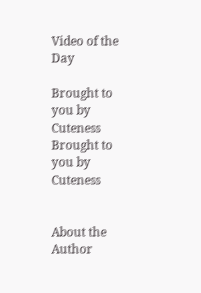Video of the Day

Brought to you by Cuteness
Brought to you by Cuteness


About the Author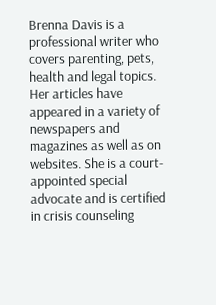Brenna Davis is a professional writer who covers parenting, pets, health and legal topics. Her articles have appeared in a variety of newspapers and magazines as well as on websites. She is a court-appointed special advocate and is certified in crisis counseling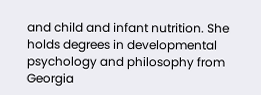and child and infant nutrition. She holds degrees in developmental psychology and philosophy from Georgia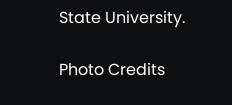State University.

Photo Credits